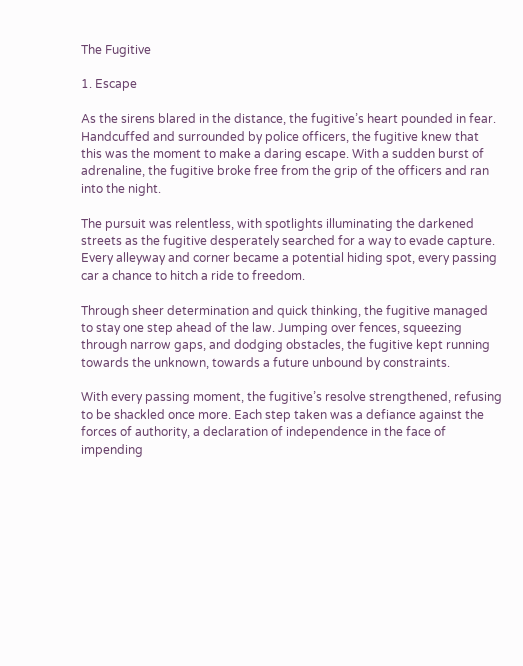The Fugitive

1. Escape

As the sirens blared in the distance, the fugitive’s heart pounded in fear. Handcuffed and surrounded by police officers, the fugitive knew that this was the moment to make a daring escape. With a sudden burst of adrenaline, the fugitive broke free from the grip of the officers and ran into the night.

The pursuit was relentless, with spotlights illuminating the darkened streets as the fugitive desperately searched for a way to evade capture. Every alleyway and corner became a potential hiding spot, every passing car a chance to hitch a ride to freedom.

Through sheer determination and quick thinking, the fugitive managed to stay one step ahead of the law. Jumping over fences, squeezing through narrow gaps, and dodging obstacles, the fugitive kept running towards the unknown, towards a future unbound by constraints.

With every passing moment, the fugitive’s resolve strengthened, refusing to be shackled once more. Each step taken was a defiance against the forces of authority, a declaration of independence in the face of impending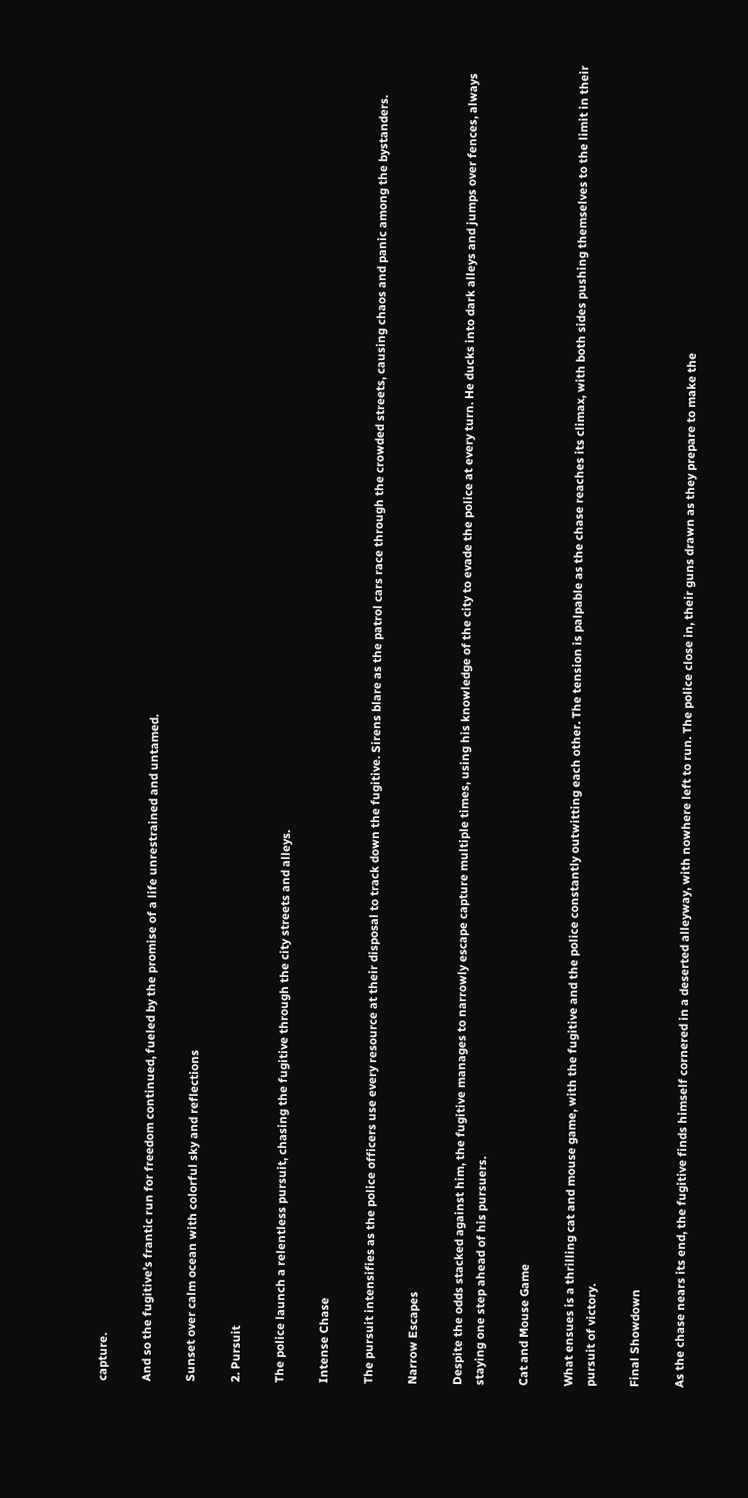capture.

And so the fugitive’s frantic run for freedom continued, fueled by the promise of a life unrestrained and untamed.

Sunset over calm ocean with colorful sky and reflections

2. Pursuit

The police launch a relentless pursuit, chasing the fugitive through the city streets and alleys.

Intense Chase

The pursuit intensifies as the police officers use every resource at their disposal to track down the fugitive. Sirens blare as the patrol cars race through the crowded streets, causing chaos and panic among the bystanders.

Narrow Escapes

Despite the odds stacked against him, the fugitive manages to narrowly escape capture multiple times, using his knowledge of the city to evade the police at every turn. He ducks into dark alleys and jumps over fences, always staying one step ahead of his pursuers.

Cat and Mouse Game

What ensues is a thrilling cat and mouse game, with the fugitive and the police constantly outwitting each other. The tension is palpable as the chase reaches its climax, with both sides pushing themselves to the limit in their pursuit of victory.

Final Showdown

As the chase nears its end, the fugitive finds himself cornered in a deserted alleyway, with nowhere left to run. The police close in, their guns drawn as they prepare to make the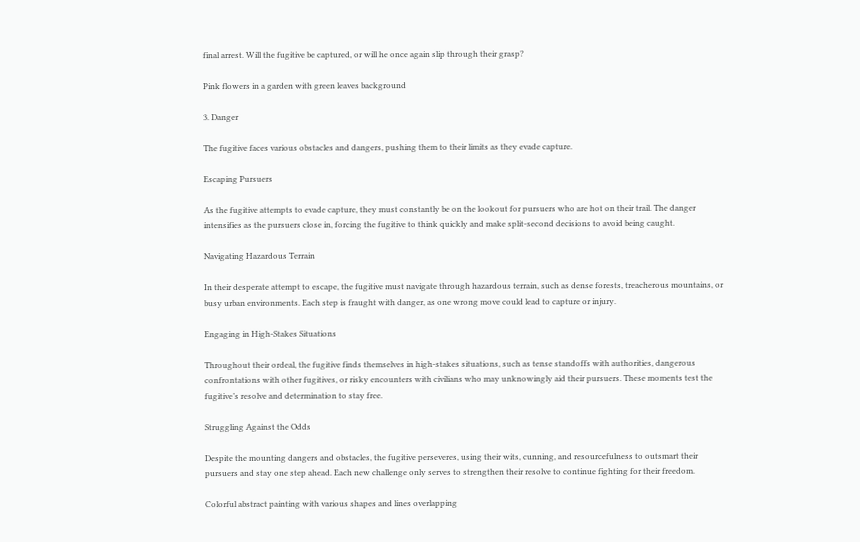final arrest. Will the fugitive be captured, or will he once again slip through their grasp?

Pink flowers in a garden with green leaves background

3. Danger

The fugitive faces various obstacles and dangers, pushing them to their limits as they evade capture.

Escaping Pursuers

As the fugitive attempts to evade capture, they must constantly be on the lookout for pursuers who are hot on their trail. The danger intensifies as the pursuers close in, forcing the fugitive to think quickly and make split-second decisions to avoid being caught.

Navigating Hazardous Terrain

In their desperate attempt to escape, the fugitive must navigate through hazardous terrain, such as dense forests, treacherous mountains, or busy urban environments. Each step is fraught with danger, as one wrong move could lead to capture or injury.

Engaging in High-Stakes Situations

Throughout their ordeal, the fugitive finds themselves in high-stakes situations, such as tense standoffs with authorities, dangerous confrontations with other fugitives, or risky encounters with civilians who may unknowingly aid their pursuers. These moments test the fugitive’s resolve and determination to stay free.

Struggling Against the Odds

Despite the mounting dangers and obstacles, the fugitive perseveres, using their wits, cunning, and resourcefulness to outsmart their pursuers and stay one step ahead. Each new challenge only serves to strengthen their resolve to continue fighting for their freedom.

Colorful abstract painting with various shapes and lines overlapping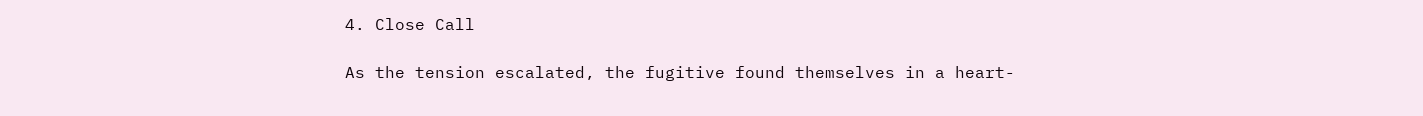4. Close Call

As the tension escalated, the fugitive found themselves in a heart-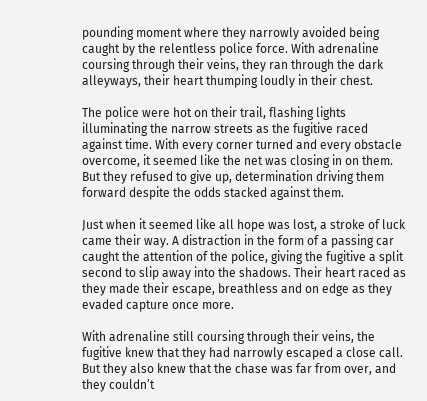pounding moment where they narrowly avoided being caught by the relentless police force. With adrenaline coursing through their veins, they ran through the dark alleyways, their heart thumping loudly in their chest.

The police were hot on their trail, flashing lights illuminating the narrow streets as the fugitive raced against time. With every corner turned and every obstacle overcome, it seemed like the net was closing in on them. But they refused to give up, determination driving them forward despite the odds stacked against them.

Just when it seemed like all hope was lost, a stroke of luck came their way. A distraction in the form of a passing car caught the attention of the police, giving the fugitive a split second to slip away into the shadows. Their heart raced as they made their escape, breathless and on edge as they evaded capture once more.

With adrenaline still coursing through their veins, the fugitive knew that they had narrowly escaped a close call. But they also knew that the chase was far from over, and they couldn’t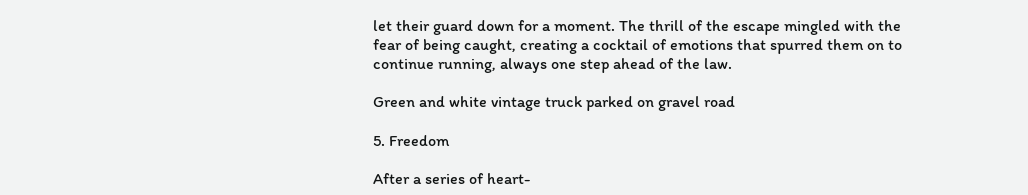let their guard down for a moment. The thrill of the escape mingled with the fear of being caught, creating a cocktail of emotions that spurred them on to continue running, always one step ahead of the law.

Green and white vintage truck parked on gravel road

5. Freedom

After a series of heart-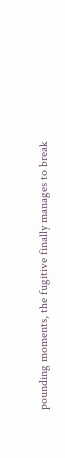pounding moments, the fugitive finally manages to break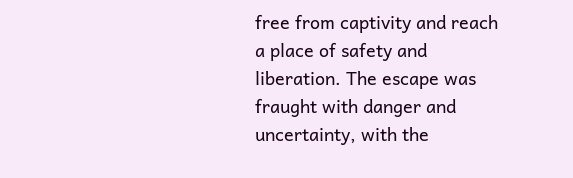free from captivity and reach a place of safety and liberation. The escape was fraught with danger and uncertainty, with the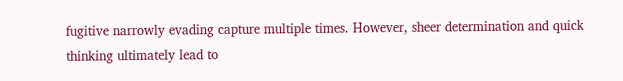fugitive narrowly evading capture multiple times. However, sheer determination and quick thinking ultimately lead to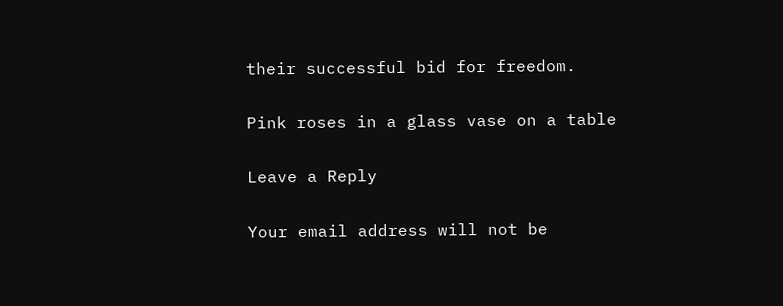their successful bid for freedom.

Pink roses in a glass vase on a table

Leave a Reply

Your email address will not be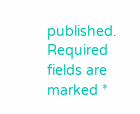published. Required fields are marked *